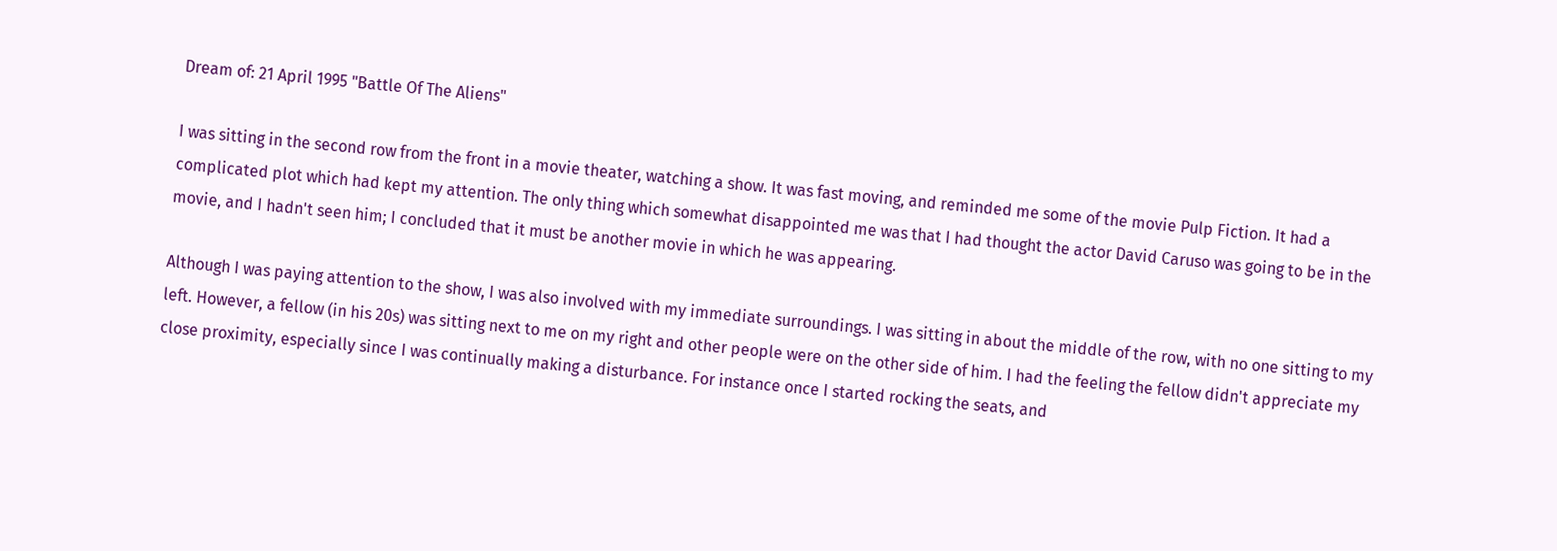Dream of: 21 April 1995 "Battle Of The Aliens"

I was sitting in the second row from the front in a movie theater, watching a show. It was fast moving, and reminded me some of the movie Pulp Fiction. It had a complicated plot which had kept my attention. The only thing which somewhat disappointed me was that I had thought the actor David Caruso was going to be in the movie, and I hadn't seen him; I concluded that it must be another movie in which he was appearing.

Although I was paying attention to the show, I was also involved with my immediate surroundings. I was sitting in about the middle of the row, with no one sitting to my left. However, a fellow (in his 20s) was sitting next to me on my right and other people were on the other side of him. I had the feeling the fellow didn't appreciate my close proximity, especially since I was continually making a disturbance. For instance once I started rocking the seats, and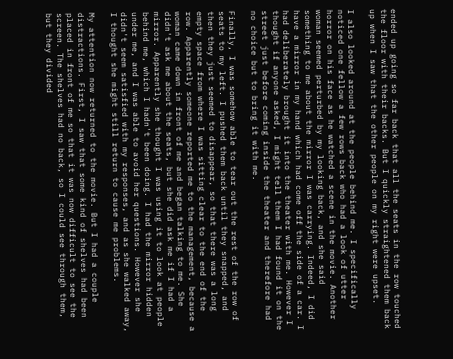ended up going so far back that all the seats in the row touched the floor with their backs. But I quickly straightened them back up when I saw that the other people on my right were upset.

I also looked around at the people behind me. I specifically noticed one fellow a few rows back who had a look of utter horror on his face as he watched a scene in the movie. Another woman seemed perturbed by my looking back, and she said something to me about the mirror I was carrying. Indeed, I did have a mirror in my hand which had come off the side of a car. I had deliberately brought it into the theater with me. However I thought if anyone asked, I might tell them I had found it on the street just before coming inside the theater and therefore had no choice but to bring it with me.

Finally, I was somehow able to tear out the rest of the row of seats to my left. I pushed them back until they snapped, and then they just seemed to disappear, so that there was a long empty space from where I was sitting clear to the end of the row. Apparently someone reported me to the management, because a woman came down in front of me and began talking to me. She didn't ask me about the seats, but she did ask me if I had a mirror. Apparently she thought I was using it to look at people behind me, which I hadn't been doing. I had the mirror hidden under me, and I was able to avoid her questions. However she didn't seem satisfied with my responses, and as she walked away, I thought she might still return to cause me problems.

My attention now returned to the movie. But I had a couple distractions. First, I saw that some kind of shelves had been placed in front of me so that it was now difficult to see the screen. The shelves had no back, so I could see through them, but they divided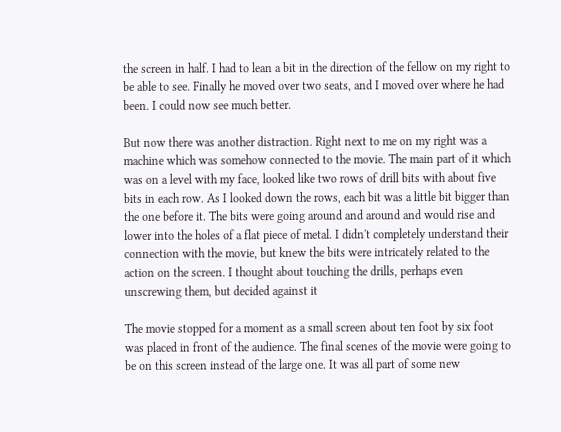the screen in half. I had to lean a bit in the direction of the fellow on my right to be able to see. Finally he moved over two seats, and I moved over where he had been. I could now see much better.

But now there was another distraction. Right next to me on my right was a machine which was somehow connected to the movie. The main part of it which was on a level with my face, looked like two rows of drill bits with about five bits in each row. As I looked down the rows, each bit was a little bit bigger than the one before it. The bits were going around and around and would rise and lower into the holes of a flat piece of metal. I didn't completely understand their connection with the movie, but knew the bits were intricately related to the action on the screen. I thought about touching the drills, perhaps even unscrewing them, but decided against it

The movie stopped for a moment as a small screen about ten foot by six foot was placed in front of the audience. The final scenes of the movie were going to be on this screen instead of the large one. It was all part of some new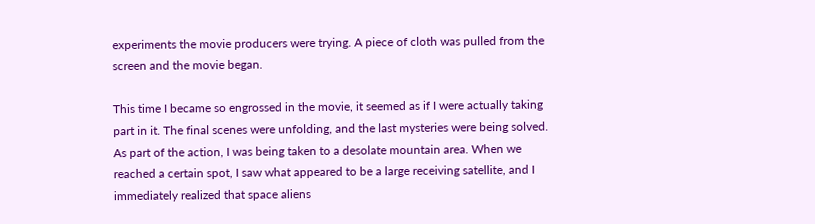experiments the movie producers were trying. A piece of cloth was pulled from the screen and the movie began.

This time I became so engrossed in the movie, it seemed as if I were actually taking part in it. The final scenes were unfolding, and the last mysteries were being solved. As part of the action, I was being taken to a desolate mountain area. When we reached a certain spot, I saw what appeared to be a large receiving satellite, and I immediately realized that space aliens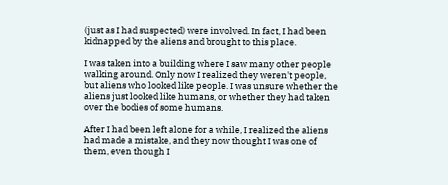(just as I had suspected) were involved. In fact, I had been kidnapped by the aliens and brought to this place.

I was taken into a building where I saw many other people walking around. Only now I realized they weren't people, but aliens who looked like people. I was unsure whether the aliens just looked like humans, or whether they had taken over the bodies of some humans.

After I had been left alone for a while, I realized the aliens had made a mistake, and they now thought I was one of them, even though I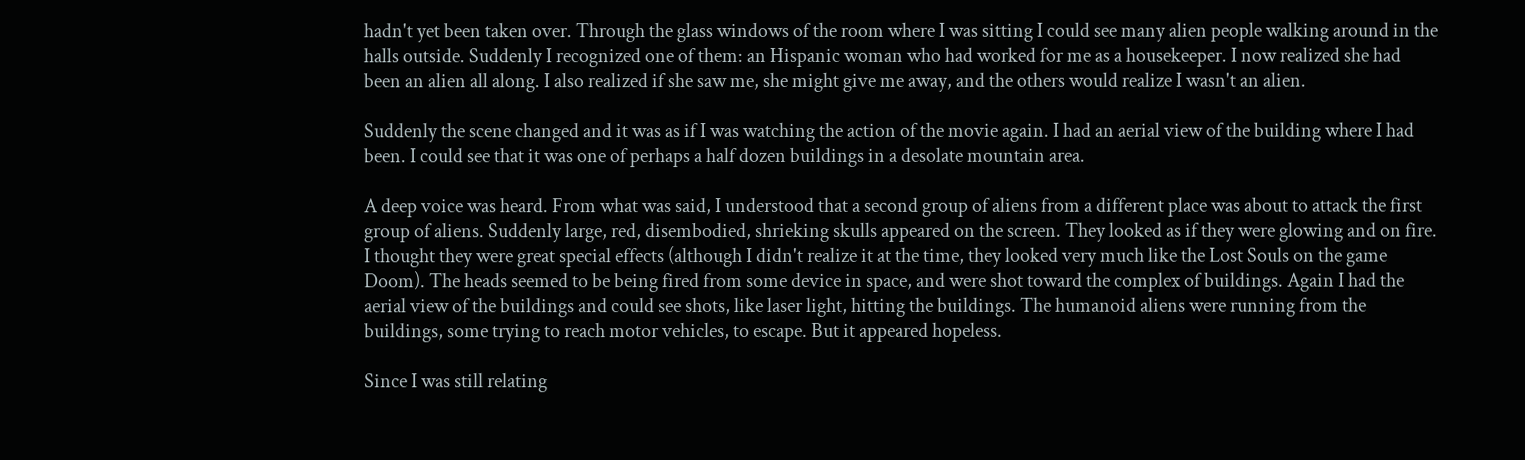hadn't yet been taken over. Through the glass windows of the room where I was sitting I could see many alien people walking around in the halls outside. Suddenly I recognized one of them: an Hispanic woman who had worked for me as a housekeeper. I now realized she had been an alien all along. I also realized if she saw me, she might give me away, and the others would realize I wasn't an alien.

Suddenly the scene changed and it was as if I was watching the action of the movie again. I had an aerial view of the building where I had been. I could see that it was one of perhaps a half dozen buildings in a desolate mountain area.

A deep voice was heard. From what was said, I understood that a second group of aliens from a different place was about to attack the first group of aliens. Suddenly large, red, disembodied, shrieking skulls appeared on the screen. They looked as if they were glowing and on fire. I thought they were great special effects (although I didn't realize it at the time, they looked very much like the Lost Souls on the game Doom). The heads seemed to be being fired from some device in space, and were shot toward the complex of buildings. Again I had the aerial view of the buildings and could see shots, like laser light, hitting the buildings. The humanoid aliens were running from the buildings, some trying to reach motor vehicles, to escape. But it appeared hopeless.

Since I was still relating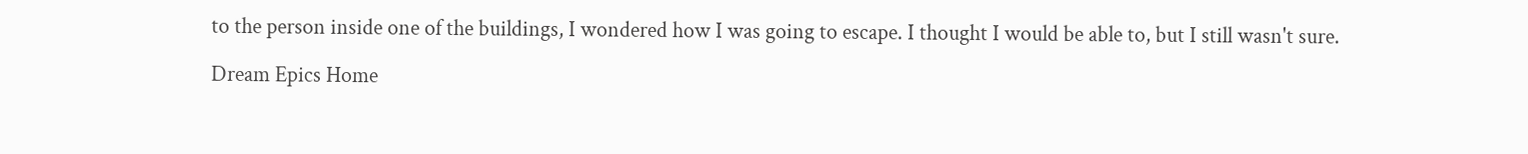to the person inside one of the buildings, I wondered how I was going to escape. I thought I would be able to, but I still wasn't sure.

Dream Epics Home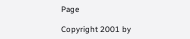Page

Copyright 2001 by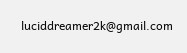luciddreamer2k@gmail.com